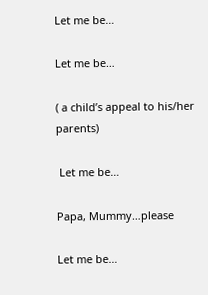Let me be…

Let me be…

( a child’s appeal to his/her parents)

 Let me be…

Papa, Mummy…please

Let me be…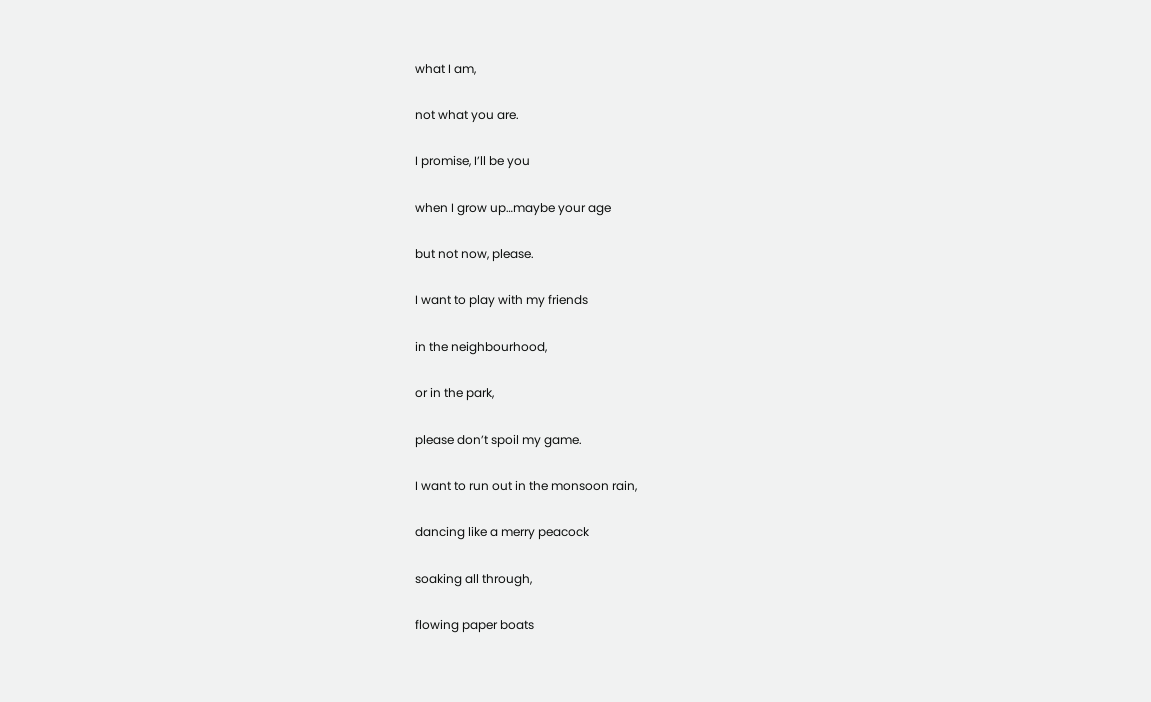what I am,

not what you are.

I promise, I’ll be you

when I grow up…maybe your age

but not now, please.

I want to play with my friends

in the neighbourhood,

or in the park,

please don’t spoil my game.

I want to run out in the monsoon rain,

dancing like a merry peacock

soaking all through,

flowing paper boats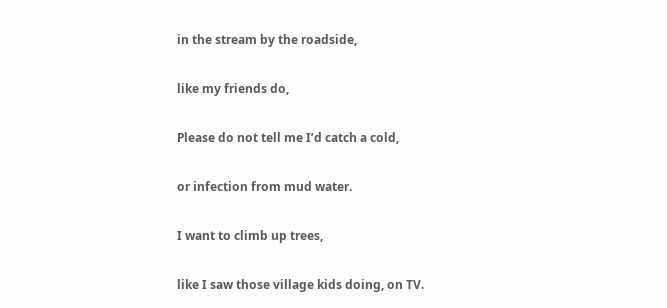in the stream by the roadside,

like my friends do,

Please do not tell me I’d catch a cold,

or infection from mud water.

I want to climb up trees,

like I saw those village kids doing, on TV.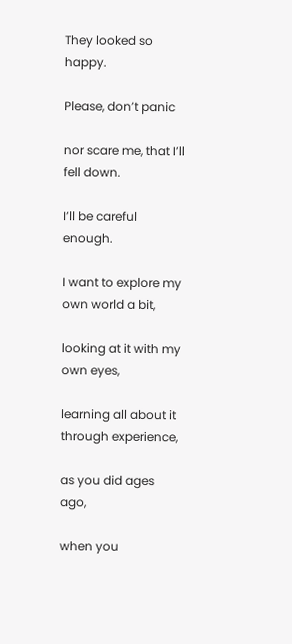They looked so happy.

Please, don’t panic

nor scare me, that I’ll fell down.

I’ll be careful enough.

I want to explore my own world a bit,

looking at it with my own eyes,

learning all about it through experience,

as you did ages ago,

when you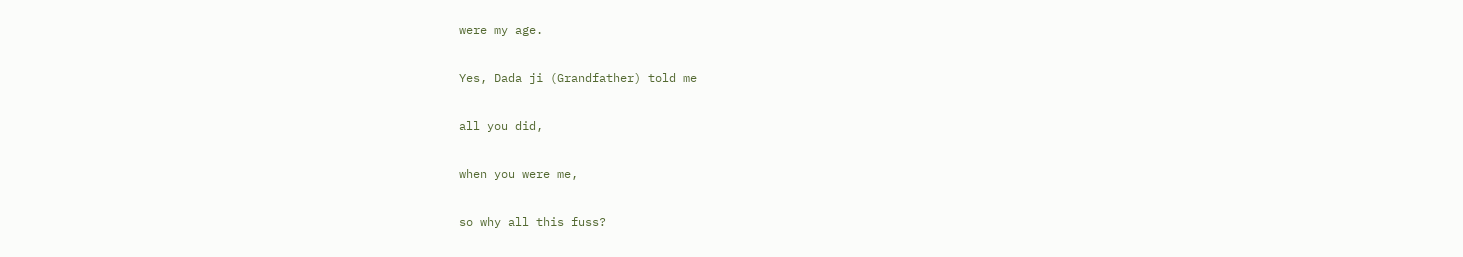were my age.

Yes, Dada ji (Grandfather) told me

all you did,

when you were me,

so why all this fuss?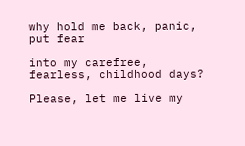why hold me back, panic, put fear

into my carefree, fearless, childhood days?

Please, let me live my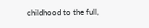childhood to the full,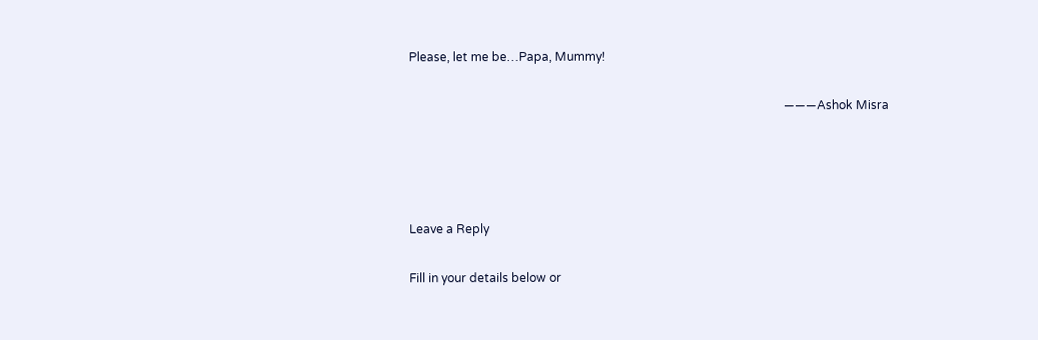Please, let me be…Papa, Mummy!

                                                                                                                             ———Ashok Misra




Leave a Reply

Fill in your details below or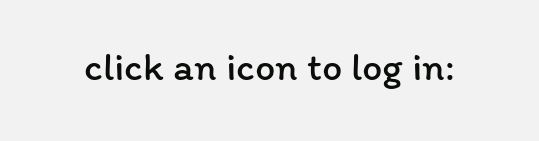click an icon to log in: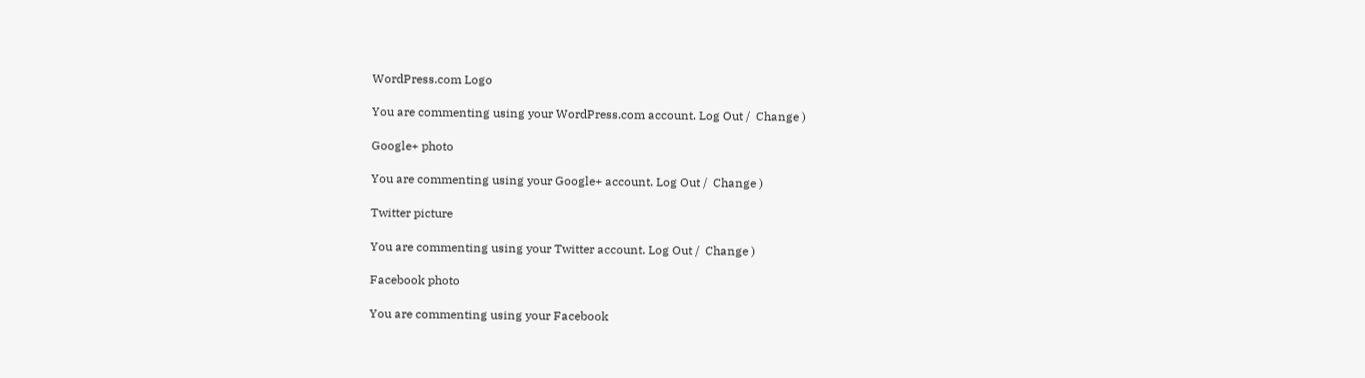WordPress.com Logo

You are commenting using your WordPress.com account. Log Out /  Change )

Google+ photo

You are commenting using your Google+ account. Log Out /  Change )

Twitter picture

You are commenting using your Twitter account. Log Out /  Change )

Facebook photo

You are commenting using your Facebook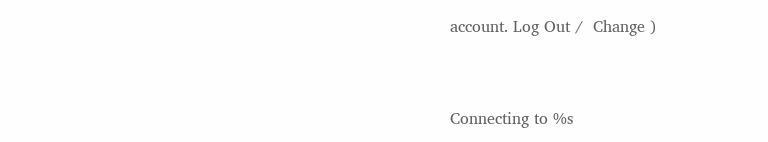account. Log Out /  Change )


Connecting to %s